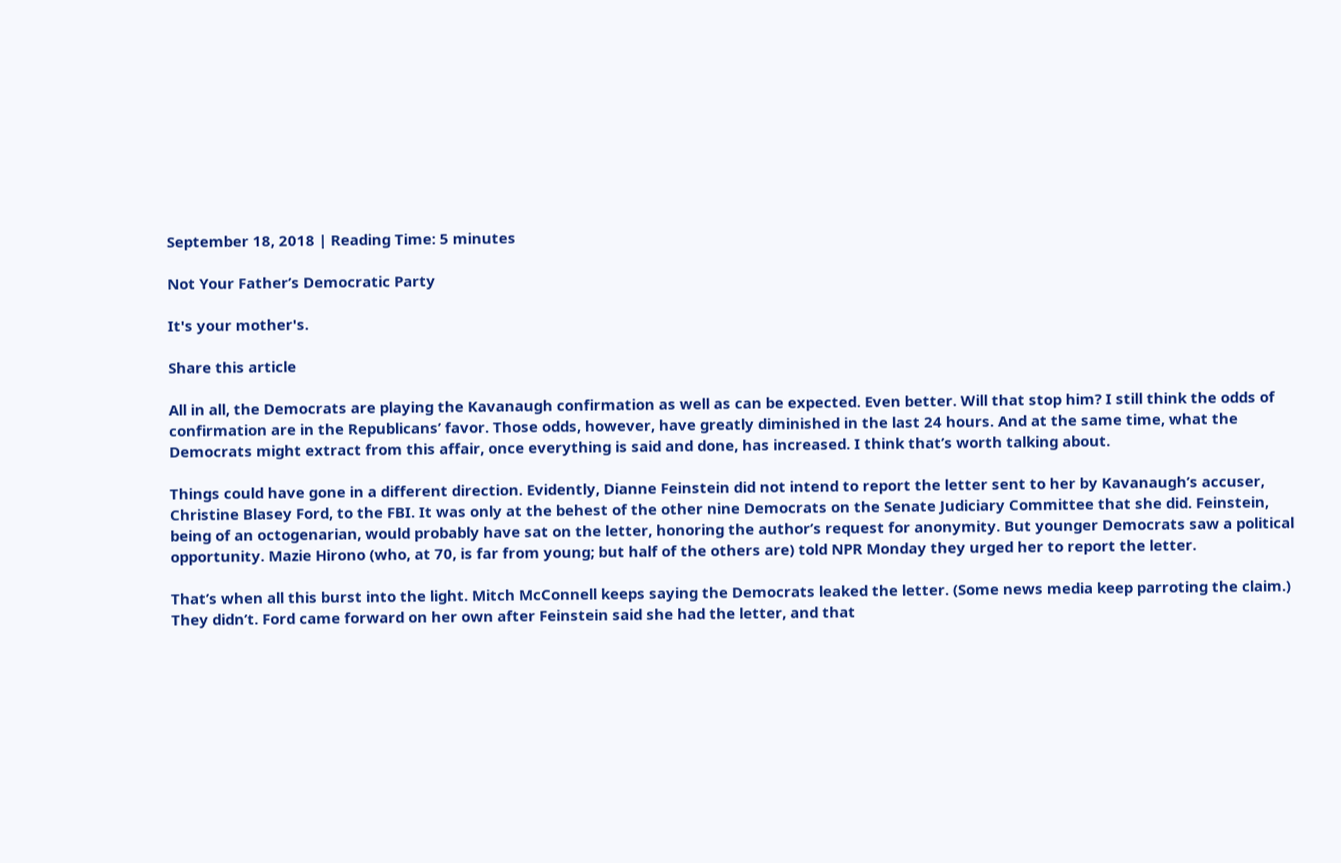September 18, 2018 | Reading Time: 5 minutes

Not Your Father’s Democratic Party

It's your mother's.

Share this article

All in all, the Democrats are playing the Kavanaugh confirmation as well as can be expected. Even better. Will that stop him? I still think the odds of confirmation are in the Republicans’ favor. Those odds, however, have greatly diminished in the last 24 hours. And at the same time, what the Democrats might extract from this affair, once everything is said and done, has increased. I think that’s worth talking about.

Things could have gone in a different direction. Evidently, Dianne Feinstein did not intend to report the letter sent to her by Kavanaugh’s accuser, Christine Blasey Ford, to the FBI. It was only at the behest of the other nine Democrats on the Senate Judiciary Committee that she did. Feinstein, being of an octogenarian, would probably have sat on the letter, honoring the author’s request for anonymity. But younger Democrats saw a political opportunity. Mazie Hirono (who, at 70, is far from young; but half of the others are) told NPR Monday they urged her to report the letter.

That’s when all this burst into the light. Mitch McConnell keeps saying the Democrats leaked the letter. (Some news media keep parroting the claim.) They didn’t. Ford came forward on her own after Feinstein said she had the letter, and that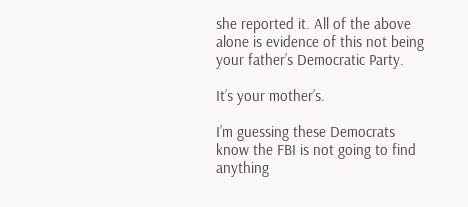she reported it. All of the above alone is evidence of this not being your father’s Democratic Party.

It’s your mother’s.

I’m guessing these Democrats know the FBI is not going to find anything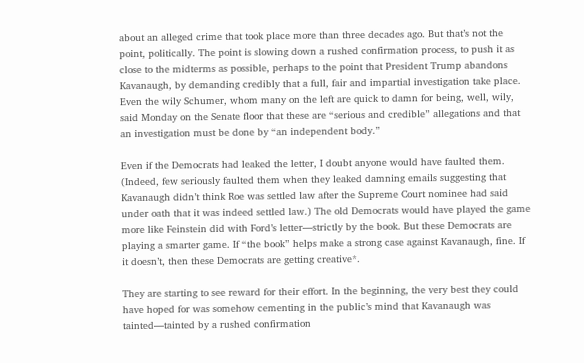about an alleged crime that took place more than three decades ago. But that’s not the point, politically. The point is slowing down a rushed confirmation process, to push it as close to the midterms as possible, perhaps to the point that President Trump abandons Kavanaugh, by demanding credibly that a full, fair and impartial investigation take place. Even the wily Schumer, whom many on the left are quick to damn for being, well, wily, said Monday on the Senate floor that these are “serious and credible” allegations and that an investigation must be done by “an independent body.”

Even if the Democrats had leaked the letter, I doubt anyone would have faulted them. (Indeed, few seriously faulted them when they leaked damning emails suggesting that Kavanaugh didn’t think Roe was settled law after the Supreme Court nominee had said under oath that it was indeed settled law.) The old Democrats would have played the game more like Feinstein did with Ford’s letter—strictly by the book. But these Democrats are playing a smarter game. If “the book” helps make a strong case against Kavanaugh, fine. If it doesn’t, then these Democrats are getting creative*.

They are starting to see reward for their effort. In the beginning, the very best they could have hoped for was somehow cementing in the public’s mind that Kavanaugh was tainted—tainted by a rushed confirmation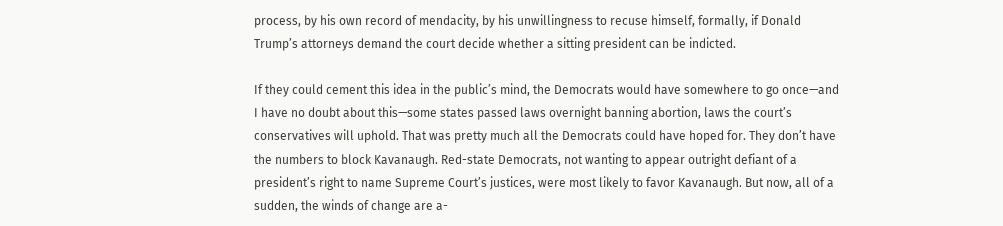process, by his own record of mendacity, by his unwillingness to recuse himself, formally, if Donald Trump’s attorneys demand the court decide whether a sitting president can be indicted.

If they could cement this idea in the public’s mind, the Democrats would have somewhere to go once—and I have no doubt about this—some states passed laws overnight banning abortion, laws the court’s conservatives will uphold. That was pretty much all the Democrats could have hoped for. They don’t have the numbers to block Kavanaugh. Red-state Democrats, not wanting to appear outright defiant of a president’s right to name Supreme Court’s justices, were most likely to favor Kavanaugh. But now, all of a sudden, the winds of change are a-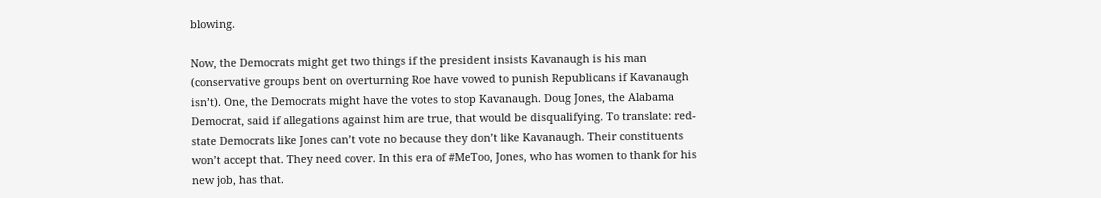blowing.

Now, the Democrats might get two things if the president insists Kavanaugh is his man (conservative groups bent on overturning Roe have vowed to punish Republicans if Kavanaugh isn’t). One, the Democrats might have the votes to stop Kavanaugh. Doug Jones, the Alabama Democrat, said if allegations against him are true, that would be disqualifying. To translate: red-state Democrats like Jones can’t vote no because they don’t like Kavanaugh. Their constituents won’t accept that. They need cover. In this era of #MeToo, Jones, who has women to thank for his new job, has that.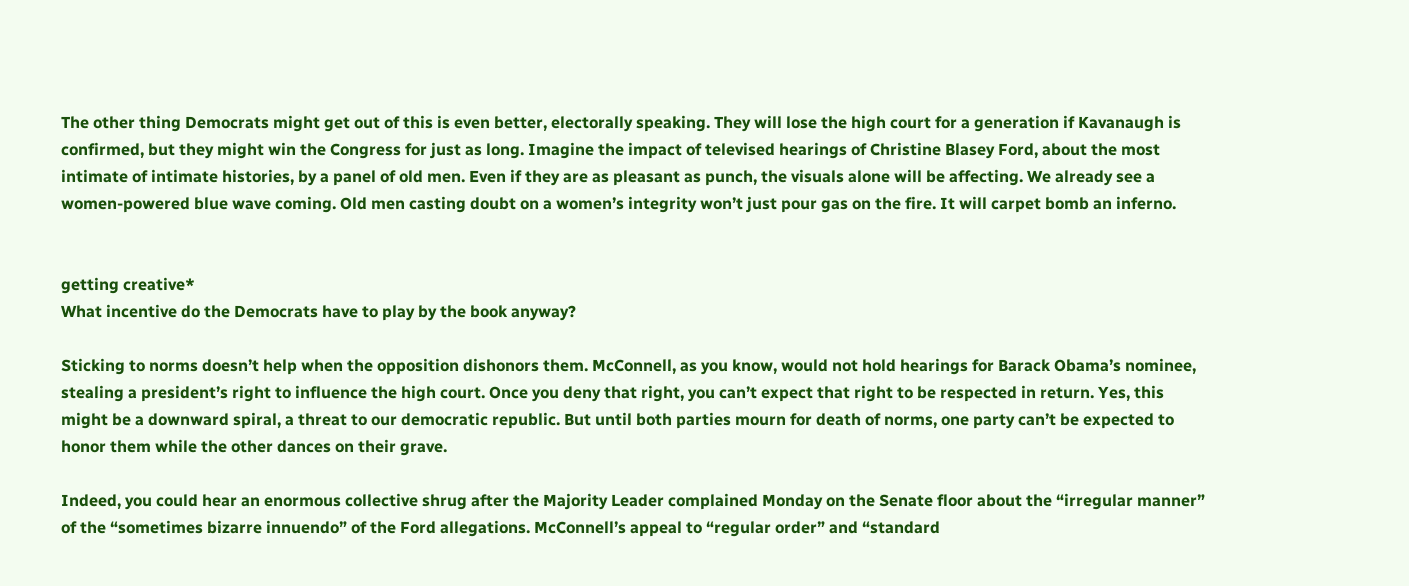The other thing Democrats might get out of this is even better, electorally speaking. They will lose the high court for a generation if Kavanaugh is confirmed, but they might win the Congress for just as long. Imagine the impact of televised hearings of Christine Blasey Ford, about the most intimate of intimate histories, by a panel of old men. Even if they are as pleasant as punch, the visuals alone will be affecting. We already see a women-powered blue wave coming. Old men casting doubt on a women’s integrity won’t just pour gas on the fire. It will carpet bomb an inferno.


getting creative*
What incentive do the Democrats have to play by the book anyway?

Sticking to norms doesn’t help when the opposition dishonors them. McConnell, as you know, would not hold hearings for Barack Obama’s nominee, stealing a president’s right to influence the high court. Once you deny that right, you can’t expect that right to be respected in return. Yes, this might be a downward spiral, a threat to our democratic republic. But until both parties mourn for death of norms, one party can’t be expected to honor them while the other dances on their grave.

Indeed, you could hear an enormous collective shrug after the Majority Leader complained Monday on the Senate floor about the “irregular manner” of the “sometimes bizarre innuendo” of the Ford allegations. McConnell’s appeal to “regular order” and “standard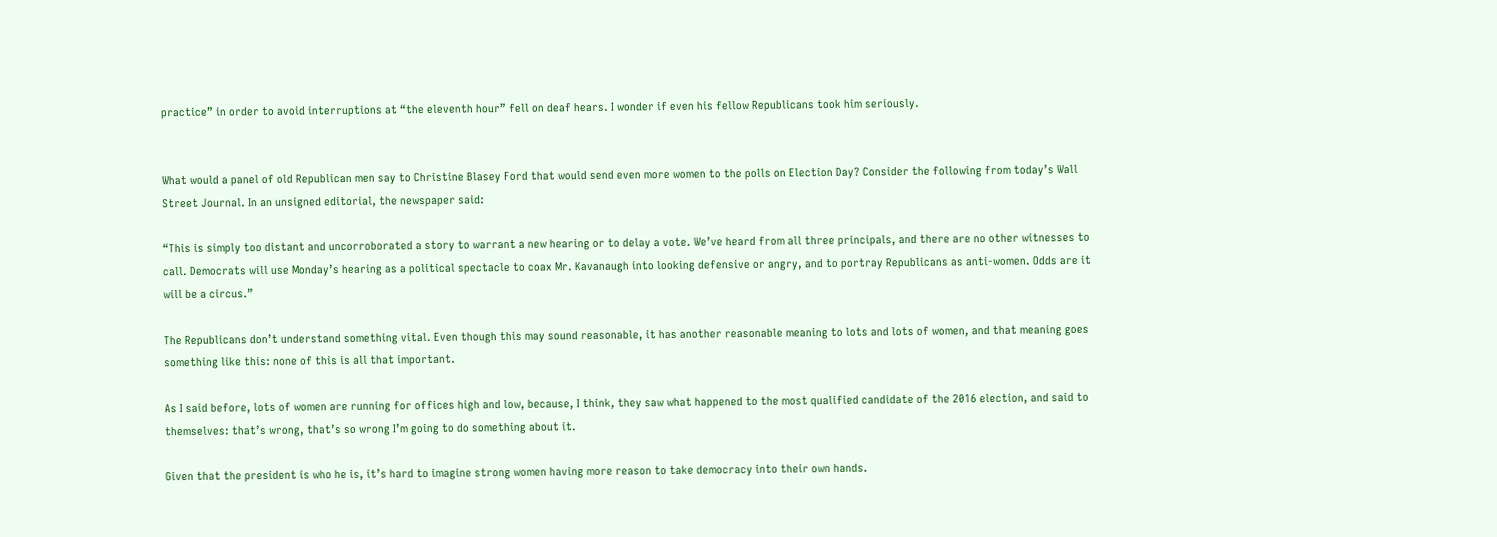practice” in order to avoid interruptions at “the eleventh hour” fell on deaf hears. I wonder if even his fellow Republicans took him seriously.


What would a panel of old Republican men say to Christine Blasey Ford that would send even more women to the polls on Election Day? Consider the following from today’s Wall Street Journal. In an unsigned editorial, the newspaper said:

“This is simply too distant and uncorroborated a story to warrant a new hearing or to delay a vote. We’ve heard from all three principals, and there are no other witnesses to call. Democrats will use Monday’s hearing as a political spectacle to coax Mr. Kavanaugh into looking defensive or angry, and to portray Republicans as anti-women. Odds are it will be a circus.”

The Republicans don’t understand something vital. Even though this may sound reasonable, it has another reasonable meaning to lots and lots of women, and that meaning goes something like this: none of this is all that important.

As I said before, lots of women are running for offices high and low, because, I think, they saw what happened to the most qualified candidate of the 2016 election, and said to themselves: that’s wrong, that’s so wrong I’m going to do something about it.

Given that the president is who he is, it’s hard to imagine strong women having more reason to take democracy into their own hands.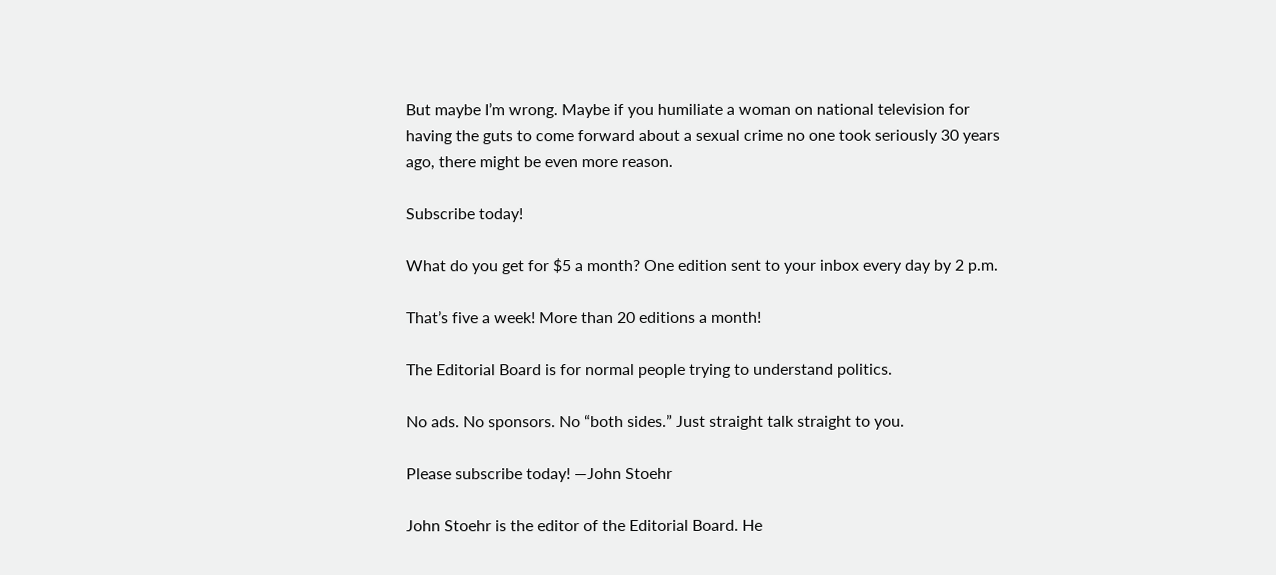But maybe I’m wrong. Maybe if you humiliate a woman on national television for having the guts to come forward about a sexual crime no one took seriously 30 years ago, there might be even more reason.

Subscribe today!

What do you get for $5 a month? One edition sent to your inbox every day by 2 p.m.

That’s five a week! More than 20 editions a month!

The Editorial Board is for normal people trying to understand politics.

No ads. No sponsors. No “both sides.” Just straight talk straight to you.

Please subscribe today! —John Stoehr

John Stoehr is the editor of the Editorial Board. He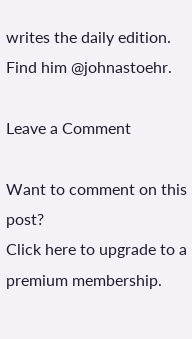writes the daily edition. Find him @johnastoehr.

Leave a Comment

Want to comment on this post?
Click here to upgrade to a premium membership.